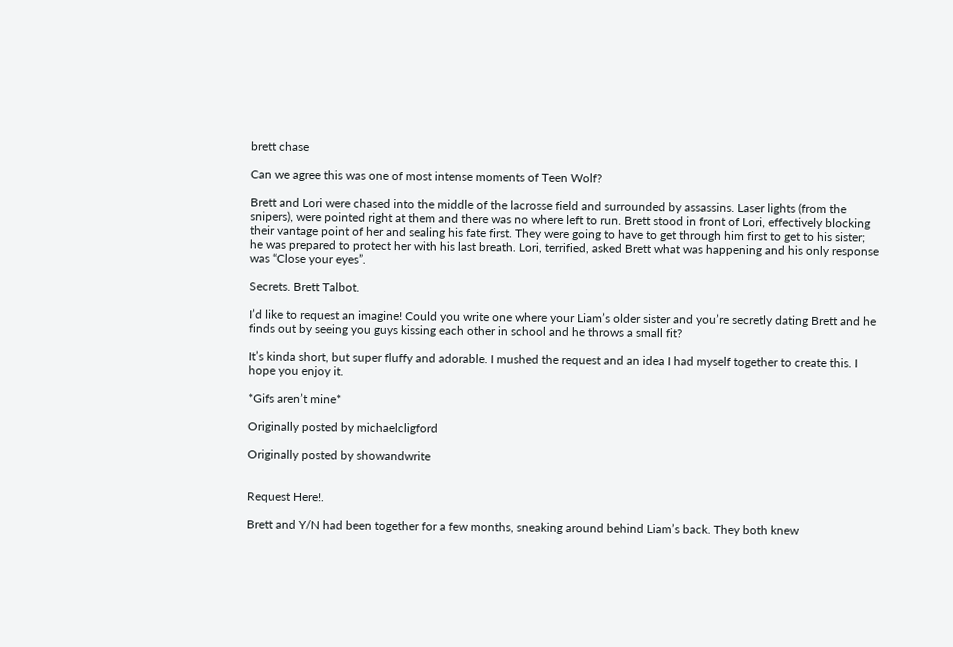brett chase

Can we agree this was one of most intense moments of Teen Wolf?

Brett and Lori were chased into the middle of the lacrosse field and surrounded by assassins. Laser lights (from the snipers), were pointed right at them and there was no where left to run. Brett stood in front of Lori, effectively blocking their vantage point of her and sealing his fate first. They were going to have to get through him first to get to his sister; he was prepared to protect her with his last breath. Lori, terrified, asked Brett what was happening and his only response was “Close your eyes”.

Secrets. Brett Talbot.

I’d like to request an imagine! Could you write one where your Liam’s older sister and you’re secretly dating Brett and he finds out by seeing you guys kissing each other in school and he throws a small fit?

It’s kinda short, but super fluffy and adorable. I mushed the request and an idea I had myself together to create this. I hope you enjoy it.

*Gifs aren’t mine*

Originally posted by michaelcligford

Originally posted by showandwrite


Request Here!.

Brett and Y/N had been together for a few months, sneaking around behind Liam’s back. They both knew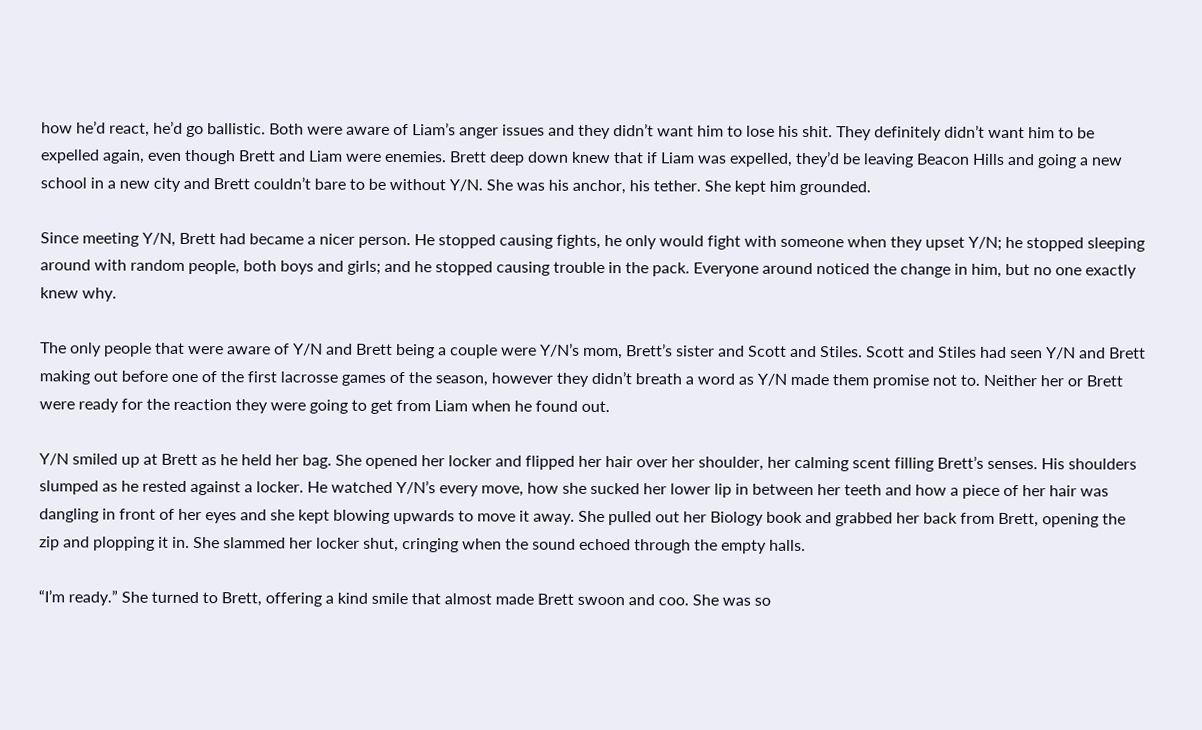how he’d react, he’d go ballistic. Both were aware of Liam’s anger issues and they didn’t want him to lose his shit. They definitely didn’t want him to be expelled again, even though Brett and Liam were enemies. Brett deep down knew that if Liam was expelled, they’d be leaving Beacon Hills and going a new school in a new city and Brett couldn’t bare to be without Y/N. She was his anchor, his tether. She kept him grounded.

Since meeting Y/N, Brett had became a nicer person. He stopped causing fights, he only would fight with someone when they upset Y/N; he stopped sleeping around with random people, both boys and girls; and he stopped causing trouble in the pack. Everyone around noticed the change in him, but no one exactly knew why.

The only people that were aware of Y/N and Brett being a couple were Y/N’s mom, Brett’s sister and Scott and Stiles. Scott and Stiles had seen Y/N and Brett making out before one of the first lacrosse games of the season, however they didn’t breath a word as Y/N made them promise not to. Neither her or Brett were ready for the reaction they were going to get from Liam when he found out.

Y/N smiled up at Brett as he held her bag. She opened her locker and flipped her hair over her shoulder, her calming scent filling Brett’s senses. His shoulders slumped as he rested against a locker. He watched Y/N’s every move, how she sucked her lower lip in between her teeth and how a piece of her hair was dangling in front of her eyes and she kept blowing upwards to move it away. She pulled out her Biology book and grabbed her back from Brett, opening the zip and plopping it in. She slammed her locker shut, cringing when the sound echoed through the empty halls.

“I’m ready.” She turned to Brett, offering a kind smile that almost made Brett swoon and coo. She was so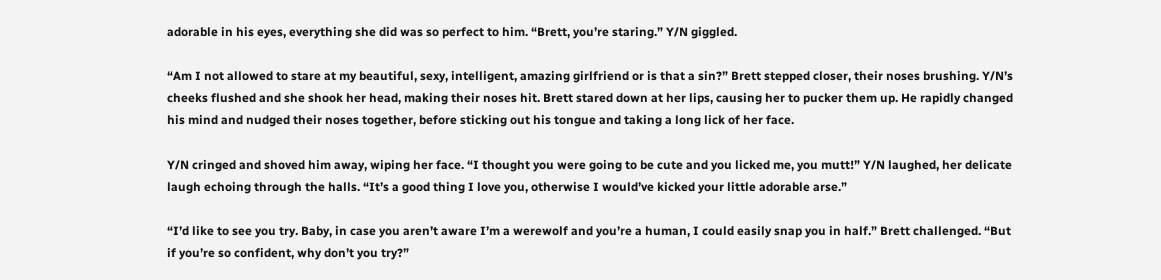adorable in his eyes, everything she did was so perfect to him. “Brett, you’re staring.” Y/N giggled.

“Am I not allowed to stare at my beautiful, sexy, intelligent, amazing girlfriend or is that a sin?” Brett stepped closer, their noses brushing. Y/N’s cheeks flushed and she shook her head, making their noses hit. Brett stared down at her lips, causing her to pucker them up. He rapidly changed his mind and nudged their noses together, before sticking out his tongue and taking a long lick of her face.

Y/N cringed and shoved him away, wiping her face. “I thought you were going to be cute and you licked me, you mutt!” Y/N laughed, her delicate laugh echoing through the halls. “It’s a good thing I love you, otherwise I would’ve kicked your little adorable arse.”

“I’d like to see you try. Baby, in case you aren’t aware I’m a werewolf and you’re a human, I could easily snap you in half.” Brett challenged. “But if you’re so confident, why don’t you try?”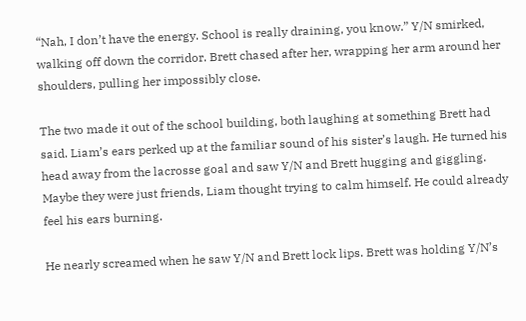“Nah, I don’t have the energy. School is really draining, you know.” Y/N smirked, walking off down the corridor. Brett chased after her, wrapping her arm around her shoulders, pulling her impossibly close.

The two made it out of the school building, both laughing at something Brett had said. Liam’s ears perked up at the familiar sound of his sister’s laugh. He turned his head away from the lacrosse goal and saw Y/N and Brett hugging and giggling. Maybe they were just friends, Liam thought trying to calm himself. He could already feel his ears burning.

He nearly screamed when he saw Y/N and Brett lock lips. Brett was holding Y/N’s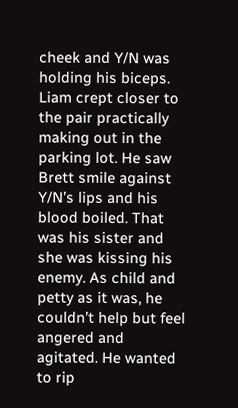cheek and Y/N was holding his biceps. Liam crept closer to the pair practically making out in the parking lot. He saw Brett smile against Y/N’s lips and his blood boiled. That was his sister and she was kissing his enemy. As child and petty as it was, he couldn’t help but feel angered and agitated. He wanted to rip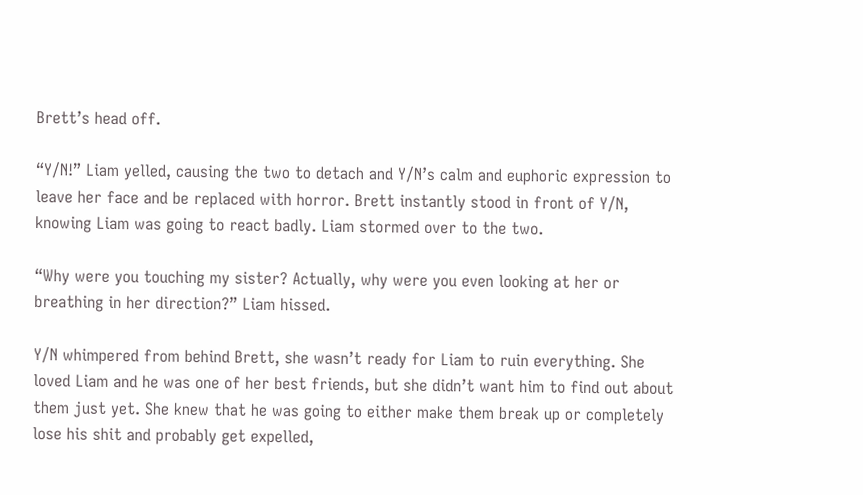Brett’s head off.

“Y/N!” Liam yelled, causing the two to detach and Y/N’s calm and euphoric expression to leave her face and be replaced with horror. Brett instantly stood in front of Y/N, knowing Liam was going to react badly. Liam stormed over to the two.

“Why were you touching my sister? Actually, why were you even looking at her or breathing in her direction?” Liam hissed.

Y/N whimpered from behind Brett, she wasn’t ready for Liam to ruin everything. She loved Liam and he was one of her best friends, but she didn’t want him to find out about them just yet. She knew that he was going to either make them break up or completely lose his shit and probably get expelled,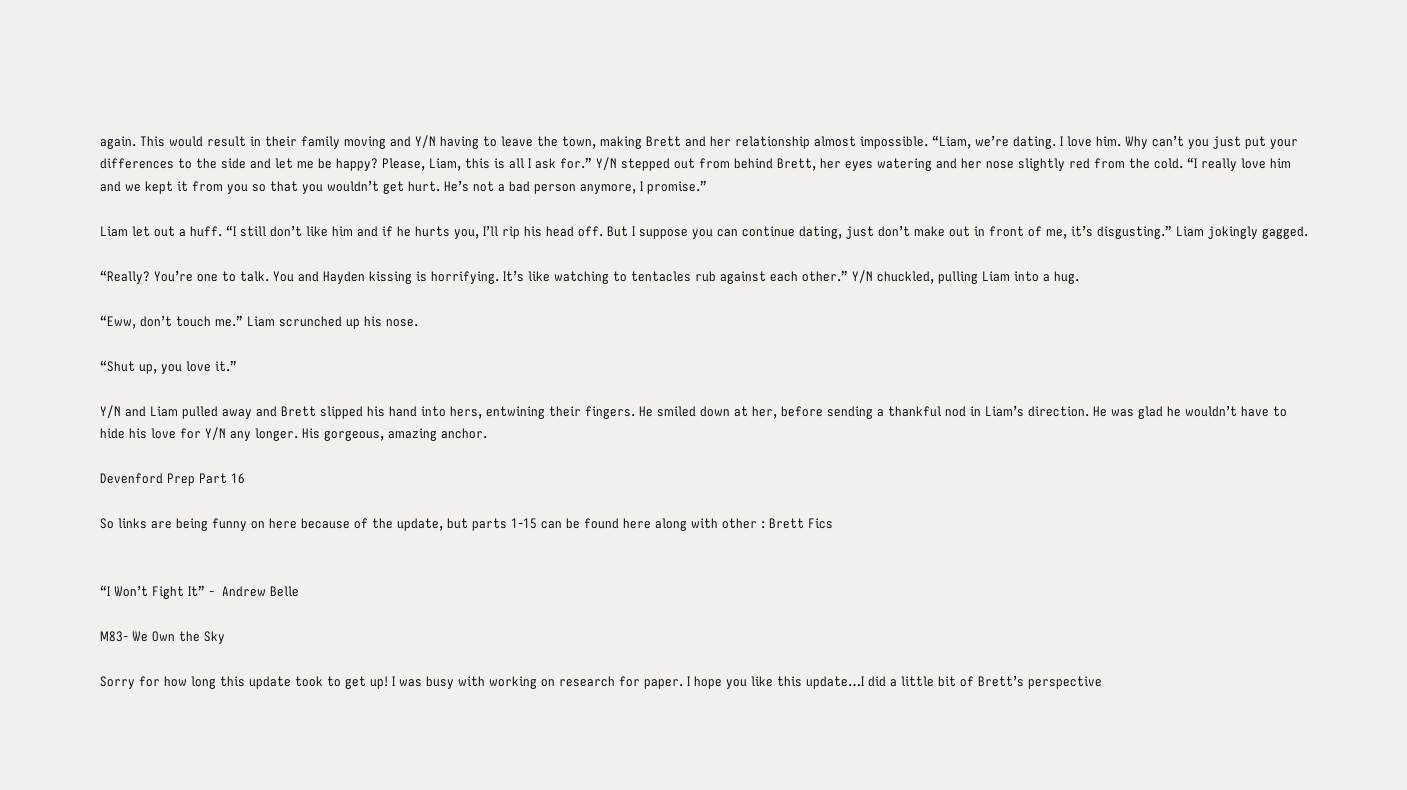again. This would result in their family moving and Y/N having to leave the town, making Brett and her relationship almost impossible. “Liam, we’re dating. I love him. Why can’t you just put your differences to the side and let me be happy? Please, Liam, this is all I ask for.” Y/N stepped out from behind Brett, her eyes watering and her nose slightly red from the cold. “I really love him and we kept it from you so that you wouldn’t get hurt. He’s not a bad person anymore, I promise.”

Liam let out a huff. “I still don’t like him and if he hurts you, I’ll rip his head off. But I suppose you can continue dating, just don’t make out in front of me, it’s disgusting.” Liam jokingly gagged.

“Really? You’re one to talk. You and Hayden kissing is horrifying. It’s like watching to tentacles rub against each other.” Y/N chuckled, pulling Liam into a hug.

“Eww, don’t touch me.” Liam scrunched up his nose.

“Shut up, you love it.”

Y/N and Liam pulled away and Brett slipped his hand into hers, entwining their fingers. He smiled down at her, before sending a thankful nod in Liam’s direction. He was glad he wouldn’t have to hide his love for Y/N any longer. His gorgeous, amazing anchor.

Devenford Prep Part 16

So links are being funny on here because of the update, but parts 1-15 can be found here along with other : Brett Fics


“I Won’t Fight It” -  Andrew Belle

M83- We Own the Sky

Sorry for how long this update took to get up! I was busy with working on research for paper. I hope you like this update…I did a little bit of Brett’s perspective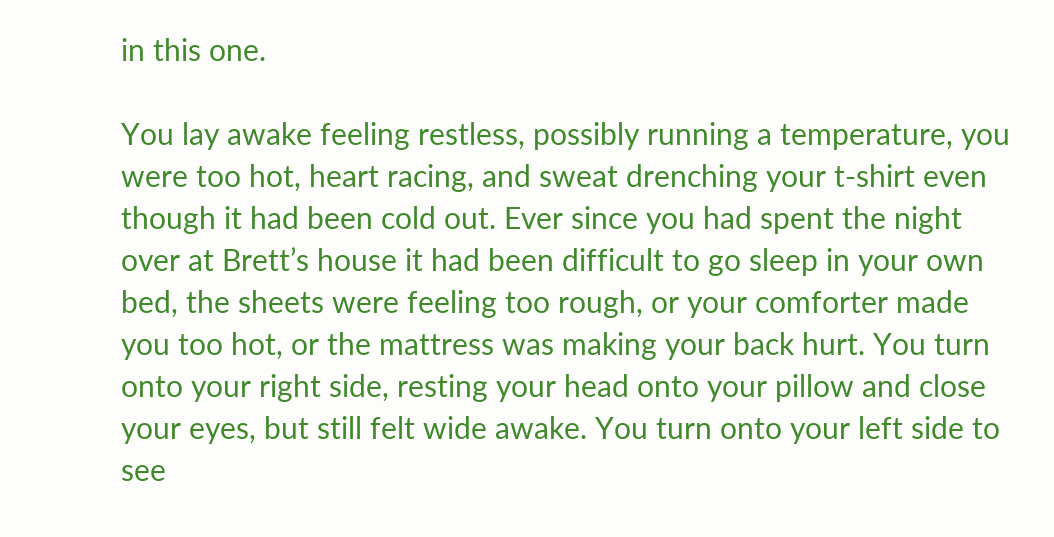in this one.

You lay awake feeling restless, possibly running a temperature, you were too hot, heart racing, and sweat drenching your t-shirt even though it had been cold out. Ever since you had spent the night over at Brett’s house it had been difficult to go sleep in your own bed, the sheets were feeling too rough, or your comforter made you too hot, or the mattress was making your back hurt. You turn onto your right side, resting your head onto your pillow and close your eyes, but still felt wide awake. You turn onto your left side to see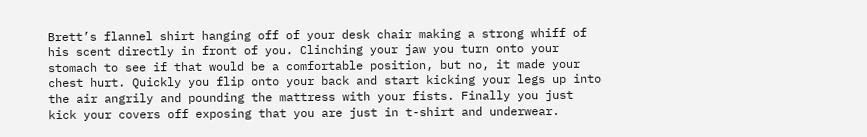Brett’s flannel shirt hanging off of your desk chair making a strong whiff of his scent directly in front of you. Clinching your jaw you turn onto your stomach to see if that would be a comfortable position, but no, it made your chest hurt. Quickly you flip onto your back and start kicking your legs up into the air angrily and pounding the mattress with your fists. Finally you just kick your covers off exposing that you are just in t-shirt and underwear.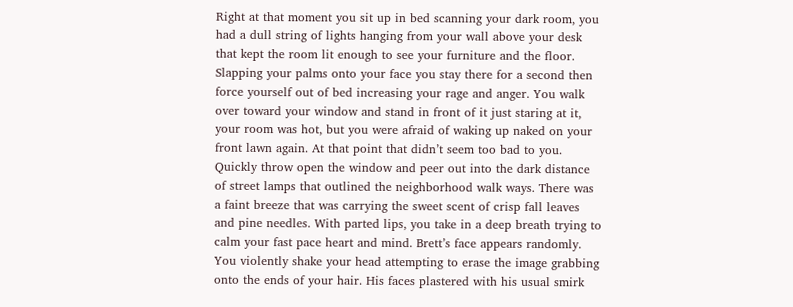Right at that moment you sit up in bed scanning your dark room, you had a dull string of lights hanging from your wall above your desk that kept the room lit enough to see your furniture and the floor. Slapping your palms onto your face you stay there for a second then force yourself out of bed increasing your rage and anger. You walk over toward your window and stand in front of it just staring at it, your room was hot, but you were afraid of waking up naked on your front lawn again. At that point that didn’t seem too bad to you. Quickly throw open the window and peer out into the dark distance of street lamps that outlined the neighborhood walk ways. There was a faint breeze that was carrying the sweet scent of crisp fall leaves and pine needles. With parted lips, you take in a deep breath trying to calm your fast pace heart and mind. Brett’s face appears randomly. You violently shake your head attempting to erase the image grabbing onto the ends of your hair. His faces plastered with his usual smirk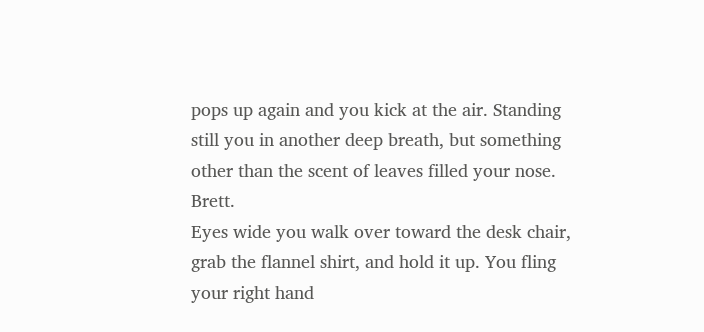pops up again and you kick at the air. Standing still you in another deep breath, but something other than the scent of leaves filled your nose. Brett.
Eyes wide you walk over toward the desk chair, grab the flannel shirt, and hold it up. You fling your right hand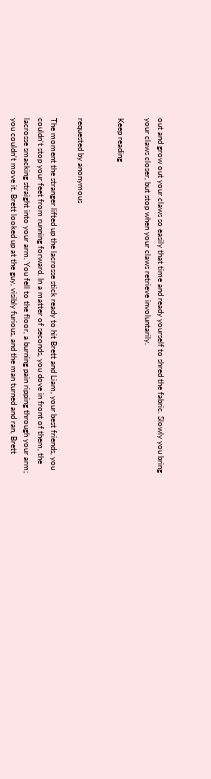out and grow out your claws so easily that time and ready yourself to shred the fabric. Slowly you bring your claws closer, but stop when your claws retrieve involuntarily.

Keep reading


requested by anonymous

The moment the stranger lifted up the lacrosse stick ready to hit Brett and Liam, your best friends, you couldn’t stop your feet from running forward. In a matter of seconds, you dove in front of them, the lacrosse smacking straight into your arm. You fell to the floor, a burning pain ripping through your arm; you couldn’t move it. Brett looked up at the guy, visibly furious, and the man turned and ran, Brett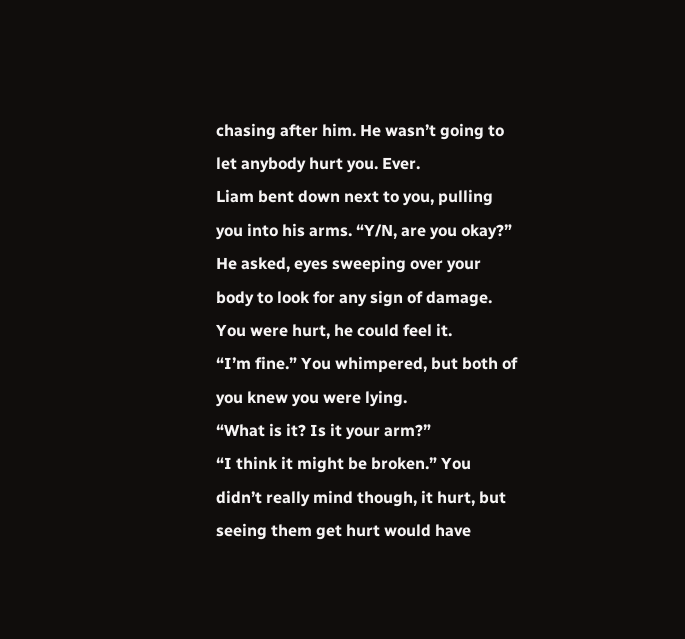chasing after him. He wasn’t going to let anybody hurt you. Ever.
Liam bent down next to you, pulling you into his arms. “Y/N, are you okay?” He asked, eyes sweeping over your body to look for any sign of damage. You were hurt, he could feel it.
“I’m fine.” You whimpered, but both of you knew you were lying.
“What is it? Is it your arm?”
“I think it might be broken.” You didn’t really mind though, it hurt, but seeing them get hurt would have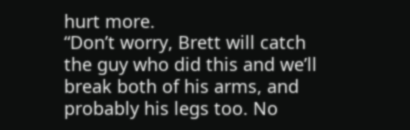hurt more.
“Don’t worry, Brett will catch the guy who did this and we’ll break both of his arms, and probably his legs too. No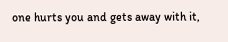one hurts you and gets away with it,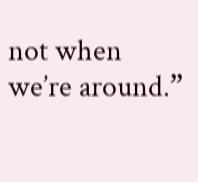not when we’re around.”